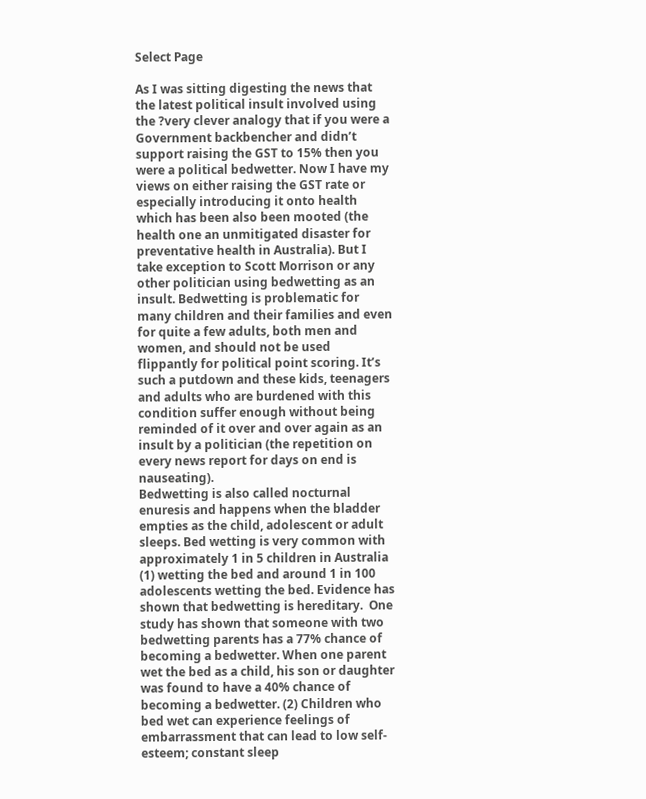Select Page

As I was sitting digesting the news that the latest political insult involved using the ?very clever analogy that if you were a Government backbencher and didn’t support raising the GST to 15% then you were a political bedwetter. Now I have my views on either raising the GST rate or especially introducing it onto health which has been also been mooted (the health one an unmitigated disaster for preventative health in Australia). But I take exception to Scott Morrison or any other politician using bedwetting as an insult. Bedwetting is problematic for many children and their families and even for quite a few adults, both men and women, and should not be used flippantly for political point scoring. It’s such a putdown and these kids, teenagers and adults who are burdened with this condition suffer enough without being reminded of it over and over again as an insult by a politician (the repetition on every news report for days on end is nauseating).
Bedwetting is also called nocturnal enuresis and happens when the bladder empties as the child, adolescent or adult sleeps. Bed wetting is very common with approximately 1 in 5 children in Australia (1) wetting the bed and around 1 in 100 adolescents wetting the bed. Evidence has shown that bedwetting is hereditary.  One study has shown that someone with two bedwetting parents has a 77% chance of becoming a bedwetter. When one parent wet the bed as a child, his son or daughter was found to have a 40% chance of becoming a bedwetter. (2) Children who bed wet can experience feelings of embarrassment that can lead to low self-esteem; constant sleep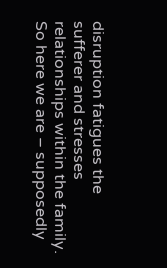disruption fatigues the sufferer and stresses relationships within the family.
So here we are – supposedly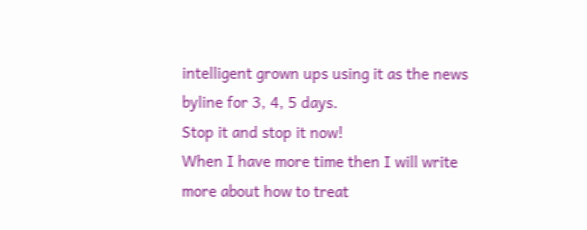intelligent grown ups using it as the news byline for 3, 4, 5 days.
Stop it and stop it now!
When I have more time then I will write more about how to treat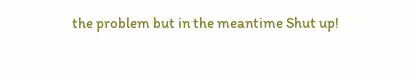the problem but in the meantime Shut up!